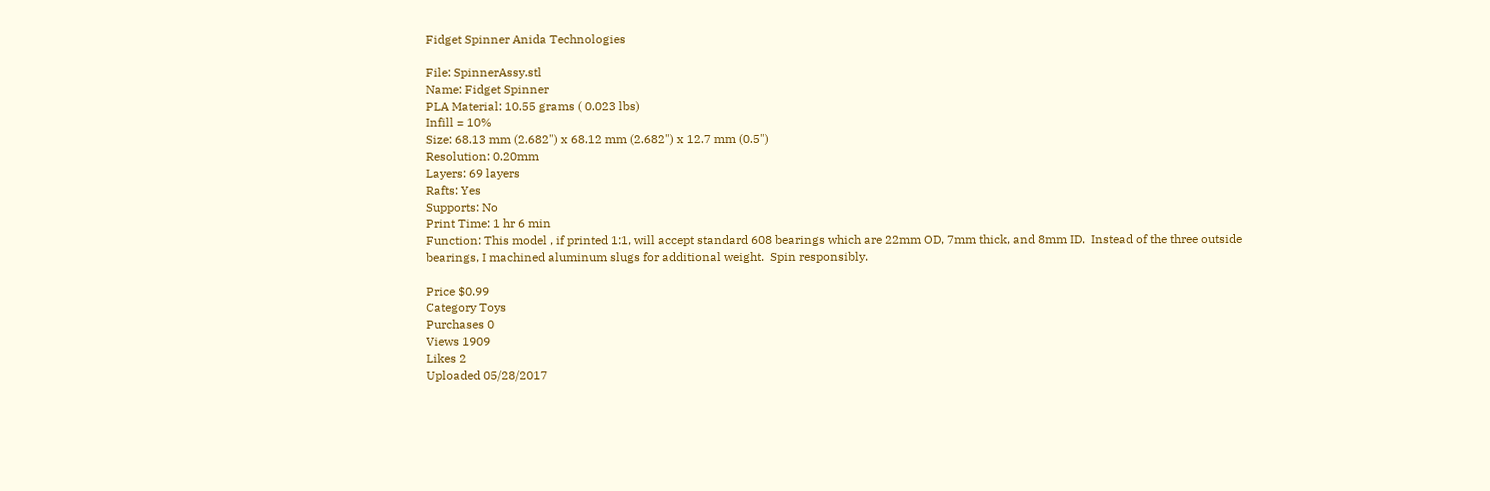Fidget Spinner Anida Technologies

File: SpinnerAssy.stl
Name: Fidget Spinner
PLA Material: 10.55 grams ( 0.023 lbs)
Infill = 10%
Size: 68.13 mm (2.682") x 68.12 mm (2.682") x 12.7 mm (0.5")
Resolution: 0.20mm
Layers: 69 layers
Rafts: Yes
Supports: No
Print Time: 1 hr 6 min
Function: This model , if printed 1:1, will accept standard 608 bearings which are 22mm OD, 7mm thick, and 8mm ID.  Instead of the three outside bearings, I machined aluminum slugs for additional weight.  Spin responsibly.

Price $0.99
Category Toys
Purchases 0
Views 1909
Likes 2
Uploaded 05/28/2017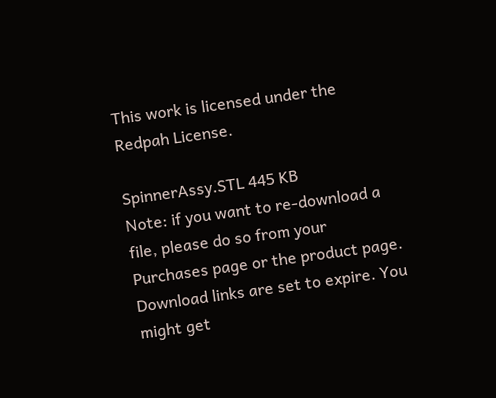This work is licensed under the Redpah License.

SpinnerAssy.STL 445 KB
Note: if you want to re-download a file, please do so from your Purchases page or the product page. Download links are set to expire. You might get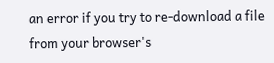an error if you try to re-download a file from your browser's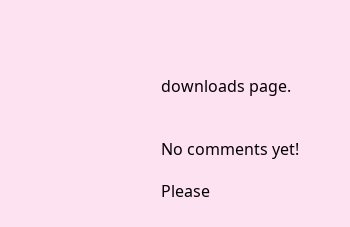downloads page.


No comments yet!

Please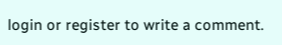login or register to write a comment.